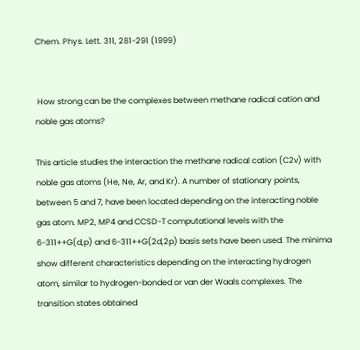Chem. Phys. Lett. 311, 281-291 (1999)


 How strong can be the complexes between methane radical cation and noble gas atoms?

This article studies the interaction the methane radical cation (C2v) with noble gas atoms (He, Ne, Ar, and Kr). A number of stationary points, between 5 and 7, have been located depending on the interacting noble gas atom. MP2, MP4 and CCSD-T computational levels with the 6-311++G(d,p) and 6-311++G(2d,2p) basis sets have been used. The minima show different characteristics depending on the interacting hydrogen atom, similar to hydrogen-bonded or van der Waals complexes. The transition states obtained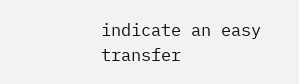indicate an easy transfer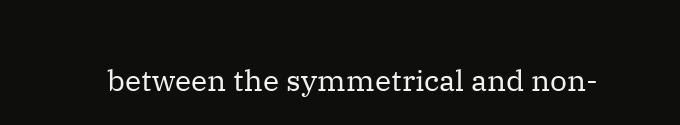between the symmetrical and non-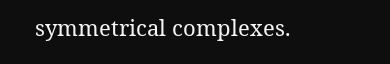symmetrical complexes.